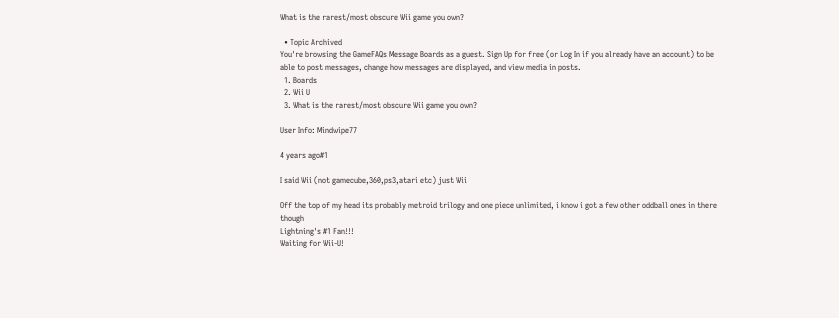What is the rarest/most obscure Wii game you own?

  • Topic Archived
You're browsing the GameFAQs Message Boards as a guest. Sign Up for free (or Log In if you already have an account) to be able to post messages, change how messages are displayed, and view media in posts.
  1. Boards
  2. Wii U
  3. What is the rarest/most obscure Wii game you own?

User Info: Mindwipe77

4 years ago#1

I said Wii (not gamecube,360,ps3,atari etc) just Wii

Off the top of my head its probably metroid trilogy and one piece unlimited, i know i got a few other oddball ones in there though
Lightning's #1 Fan!!!
Waiting for Wii-U!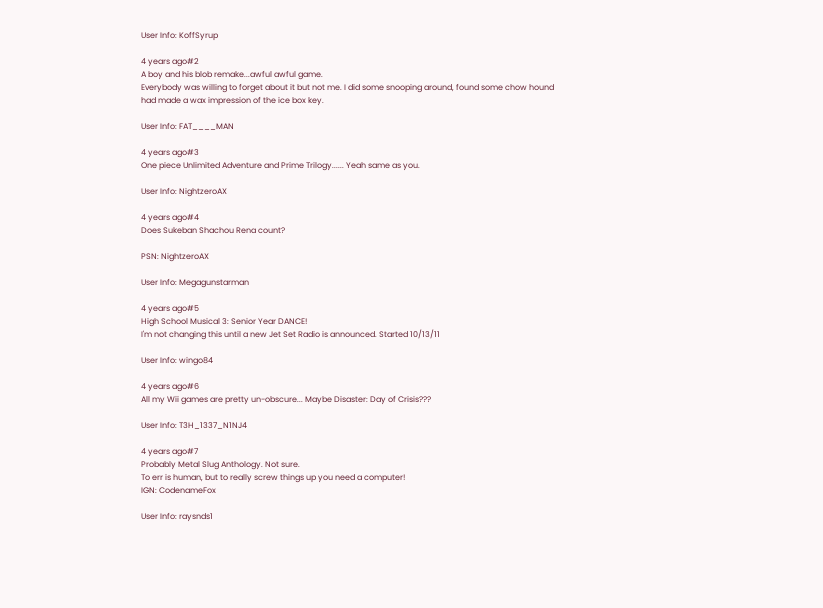User Info: KoffSyrup

4 years ago#2
A boy and his blob remake...awful awful game.
Everybody was willing to forget about it but not me. I did some snooping around, found some chow hound had made a wax impression of the ice box key.

User Info: FAT____MAN

4 years ago#3
One piece Unlimited Adventure and Prime Trilogy...... Yeah same as you.

User Info: NightzeroAX

4 years ago#4
Does Sukeban Shachou Rena count?

PSN: NightzeroAX

User Info: Megagunstarman

4 years ago#5
High School Musical 3: Senior Year DANCE!
I'm not changing this until a new Jet Set Radio is announced. Started 10/13/11

User Info: wingo84

4 years ago#6
All my Wii games are pretty un-obscure... Maybe Disaster: Day of Crisis???

User Info: T3H_1337_N1NJ4

4 years ago#7
Probably Metal Slug Anthology. Not sure.
To err is human, but to really screw things up you need a computer!
IGN: CodenameFox

User Info: raysnds1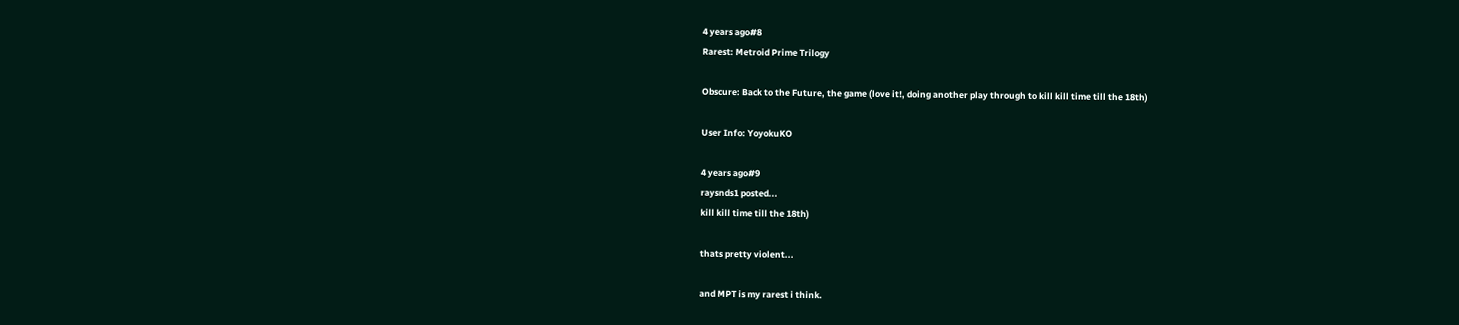4 years ago#8
Rarest: Metroid Prime Trilogy

Obscure: Back to the Future, the game (love it!, doing another play through to kill kill time till the 18th)

User Info: YoyokuKO

4 years ago#9
raysnds1 posted...
kill kill time till the 18th)

thats pretty violent...

and MPT is my rarest i think.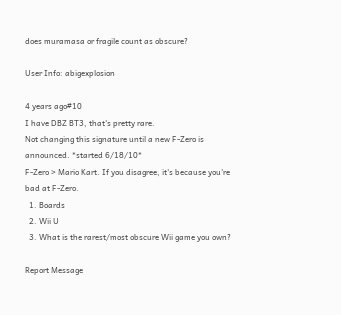does muramasa or fragile count as obscure?

User Info: abigexplosion

4 years ago#10
I have DBZ BT3, that's pretty rare.
Not changing this signature until a new F-Zero is announced. *started 6/18/10*
F-Zero > Mario Kart. If you disagree, it's because you're bad at F-Zero.
  1. Boards
  2. Wii U
  3. What is the rarest/most obscure Wii game you own?

Report Message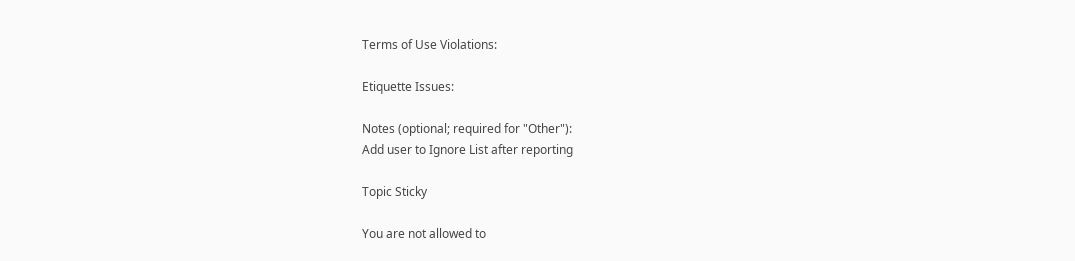Terms of Use Violations:

Etiquette Issues:

Notes (optional; required for "Other"):
Add user to Ignore List after reporting

Topic Sticky

You are not allowed to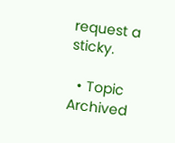request a sticky.

  • Topic Archived